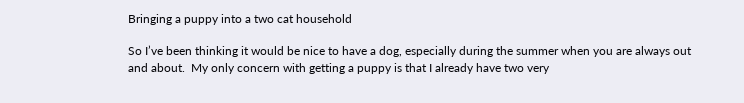Bringing a puppy into a two cat household

So I’ve been thinking it would be nice to have a dog, especially during the summer when you are always out and about.  My only concern with getting a puppy is that I already have two very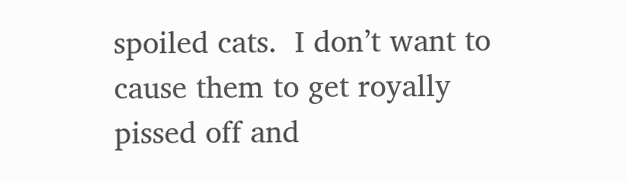spoiled cats.  I don’t want to cause them to get royally pissed off and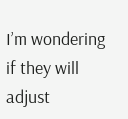I’m wondering if they will adjust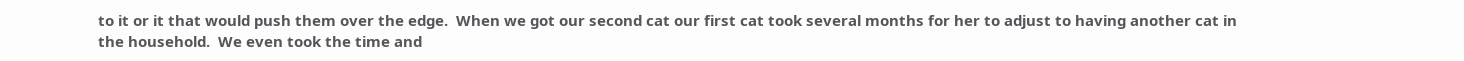to it or it that would push them over the edge.  When we got our second cat our first cat took several months for her to adjust to having another cat in the household.  We even took the time and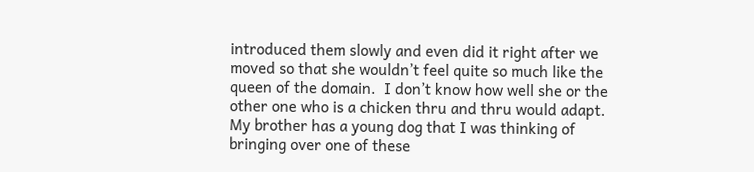introduced them slowly and even did it right after we moved so that she wouldn’t feel quite so much like the queen of the domain.  I don’t know how well she or the other one who is a chicken thru and thru would adapt.  My brother has a young dog that I was thinking of bringing over one of these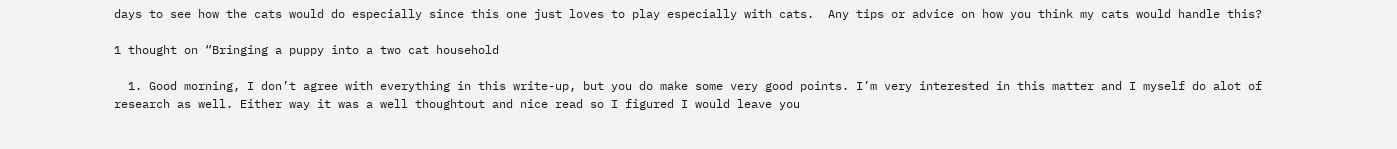days to see how the cats would do especially since this one just loves to play especially with cats.  Any tips or advice on how you think my cats would handle this?

1 thought on “Bringing a puppy into a two cat household

  1. Good morning, I don’t agree with everything in this write-up, but you do make some very good points. I’m very interested in this matter and I myself do alot of research as well. Either way it was a well thoughtout and nice read so I figured I would leave you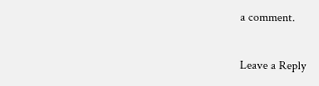a comment.

Leave a Reply